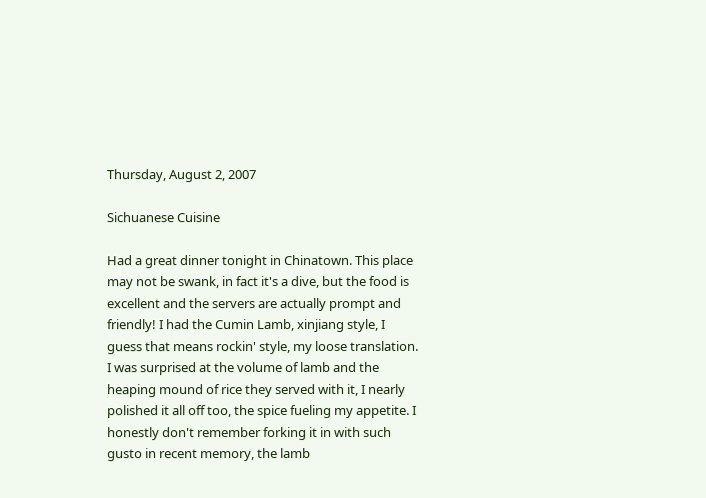Thursday, August 2, 2007

Sichuanese Cuisine

Had a great dinner tonight in Chinatown. This place may not be swank, in fact it's a dive, but the food is excellent and the servers are actually prompt and friendly! I had the Cumin Lamb, xinjiang style, I guess that means rockin' style, my loose translation. I was surprised at the volume of lamb and the heaping mound of rice they served with it, I nearly polished it all off too, the spice fueling my appetite. I honestly don't remember forking it in with such gusto in recent memory, the lamb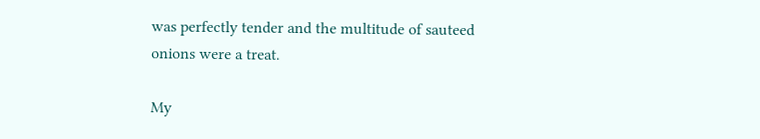was perfectly tender and the multitude of sauteed onions were a treat.

My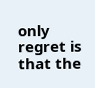only regret is that the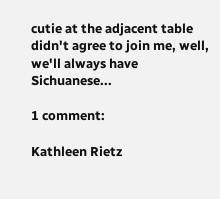cutie at the adjacent table didn't agree to join me, well, we'll always have Sichuanese...

1 comment:

Kathleen Rietz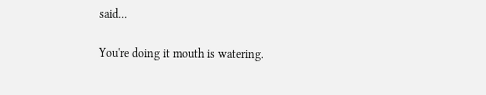said...

You're doing it mouth is watering.